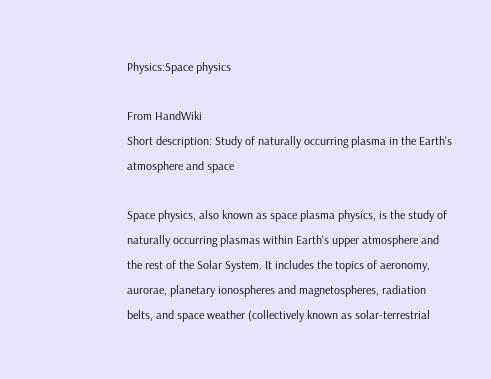Physics:Space physics

From HandWiki
Short description: Study of naturally occurring plasma in the Earth's atmosphere and space

Space physics, also known as space plasma physics, is the study of naturally occurring plasmas within Earth's upper atmosphere and the rest of the Solar System. It includes the topics of aeronomy, aurorae, planetary ionospheres and magnetospheres, radiation belts, and space weather (collectively known as solar-terrestrial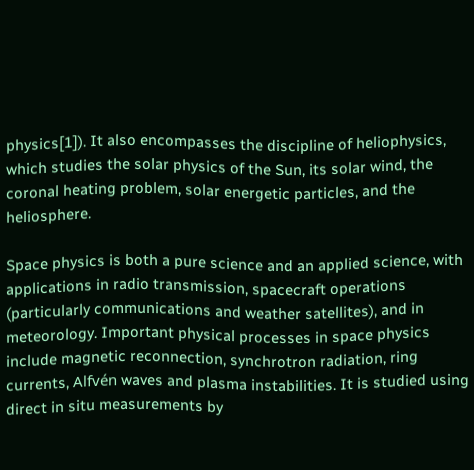physics[1]). It also encompasses the discipline of heliophysics, which studies the solar physics of the Sun, its solar wind, the coronal heating problem, solar energetic particles, and the heliosphere.

Space physics is both a pure science and an applied science, with applications in radio transmission, spacecraft operations (particularly communications and weather satellites), and in meteorology. Important physical processes in space physics include magnetic reconnection, synchrotron radiation, ring currents, Alfvén waves and plasma instabilities. It is studied using direct in situ measurements by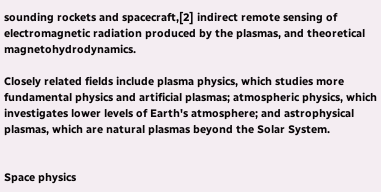sounding rockets and spacecraft,[2] indirect remote sensing of electromagnetic radiation produced by the plasmas, and theoretical magnetohydrodynamics.

Closely related fields include plasma physics, which studies more fundamental physics and artificial plasmas; atmospheric physics, which investigates lower levels of Earth's atmosphere; and astrophysical plasmas, which are natural plasmas beyond the Solar System.


Space physics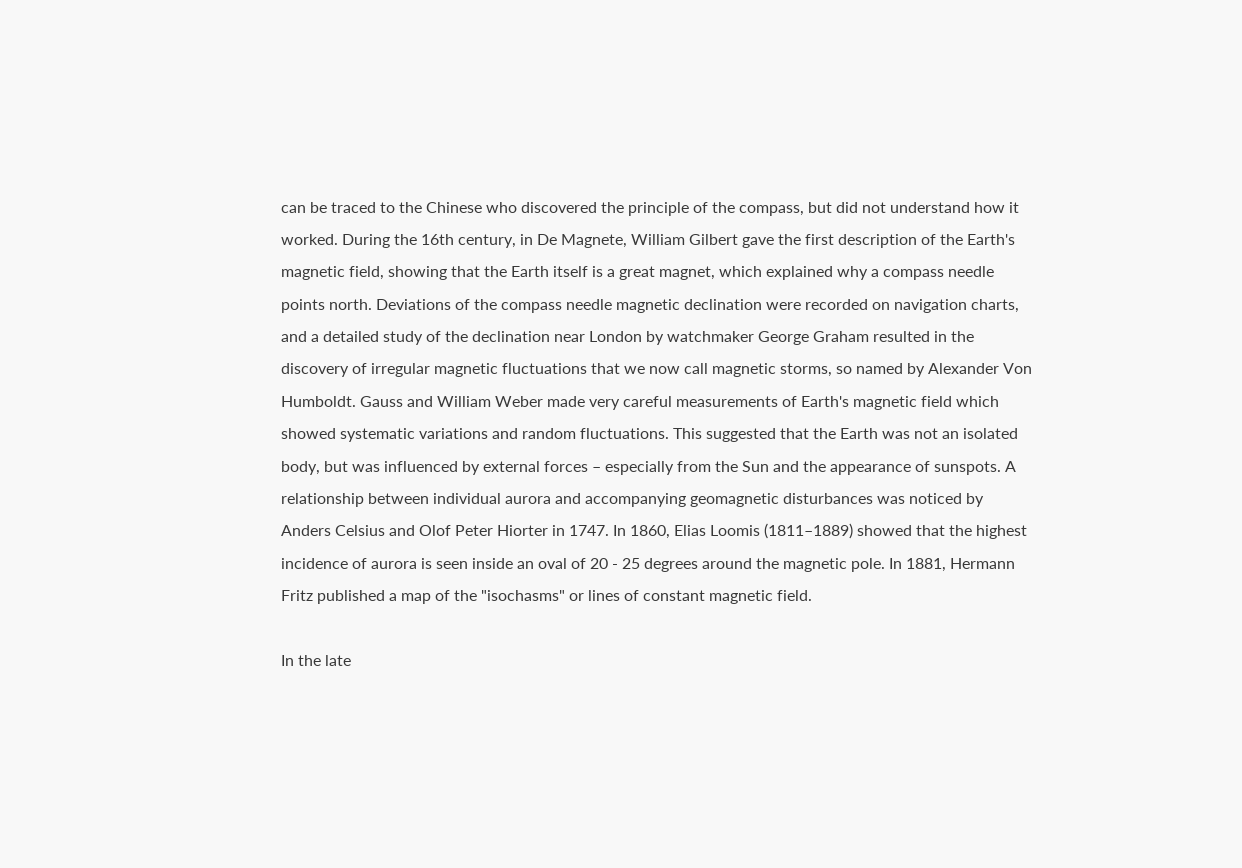can be traced to the Chinese who discovered the principle of the compass, but did not understand how it worked. During the 16th century, in De Magnete, William Gilbert gave the first description of the Earth's magnetic field, showing that the Earth itself is a great magnet, which explained why a compass needle points north. Deviations of the compass needle magnetic declination were recorded on navigation charts, and a detailed study of the declination near London by watchmaker George Graham resulted in the discovery of irregular magnetic fluctuations that we now call magnetic storms, so named by Alexander Von Humboldt. Gauss and William Weber made very careful measurements of Earth's magnetic field which showed systematic variations and random fluctuations. This suggested that the Earth was not an isolated body, but was influenced by external forces – especially from the Sun and the appearance of sunspots. A relationship between individual aurora and accompanying geomagnetic disturbances was noticed by Anders Celsius and Olof Peter Hiorter in 1747. In 1860, Elias Loomis (1811–1889) showed that the highest incidence of aurora is seen inside an oval of 20 - 25 degrees around the magnetic pole. In 1881, Hermann Fritz published a map of the "isochasms" or lines of constant magnetic field.

In the late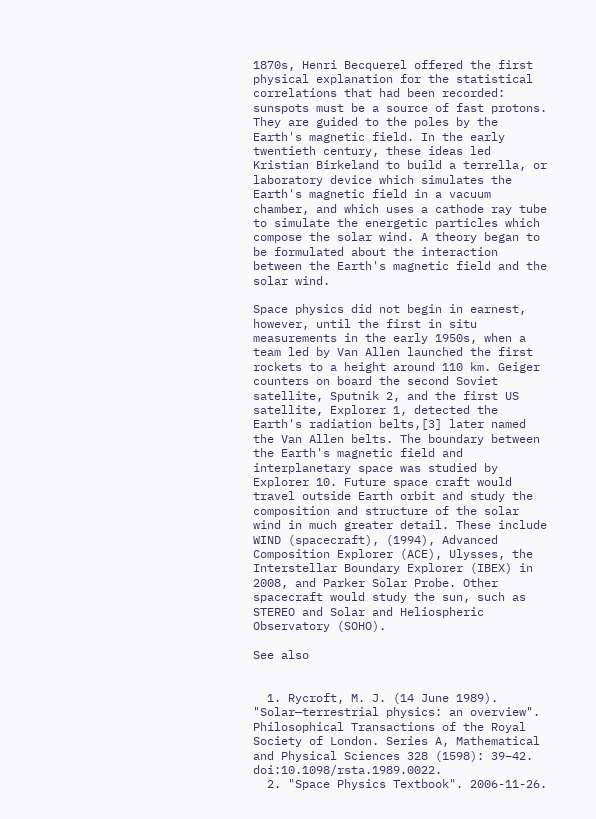1870s, Henri Becquerel offered the first physical explanation for the statistical correlations that had been recorded: sunspots must be a source of fast protons. They are guided to the poles by the Earth's magnetic field. In the early twentieth century, these ideas led Kristian Birkeland to build a terrella, or laboratory device which simulates the Earth's magnetic field in a vacuum chamber, and which uses a cathode ray tube to simulate the energetic particles which compose the solar wind. A theory began to be formulated about the interaction between the Earth's magnetic field and the solar wind.

Space physics did not begin in earnest, however, until the first in situ measurements in the early 1950s, when a team led by Van Allen launched the first rockets to a height around 110 km. Geiger counters on board the second Soviet satellite, Sputnik 2, and the first US satellite, Explorer 1, detected the Earth's radiation belts,[3] later named the Van Allen belts. The boundary between the Earth's magnetic field and interplanetary space was studied by Explorer 10. Future space craft would travel outside Earth orbit and study the composition and structure of the solar wind in much greater detail. These include WIND (spacecraft), (1994), Advanced Composition Explorer (ACE), Ulysses, the Interstellar Boundary Explorer (IBEX) in 2008, and Parker Solar Probe. Other spacecraft would study the sun, such as STEREO and Solar and Heliospheric Observatory (SOHO).

See also


  1. Rycroft, M. J. (14 June 1989). "Solar—terrestrial physics: an overview". Philosophical Transactions of the Royal Society of London. Series A, Mathematical and Physical Sciences 328 (1598): 39–42. doi:10.1098/rsta.1989.0022.
  2. "Space Physics Textbook". 2006-11-26.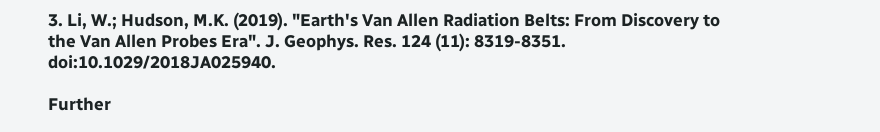3. Li, W.; Hudson, M.K. (2019). "Earth's Van Allen Radiation Belts: From Discovery to the Van Allen Probes Era". J. Geophys. Res. 124 (11): 8319-8351. doi:10.1029/2018JA025940.

Further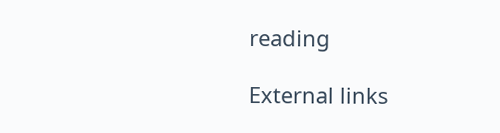reading

External links